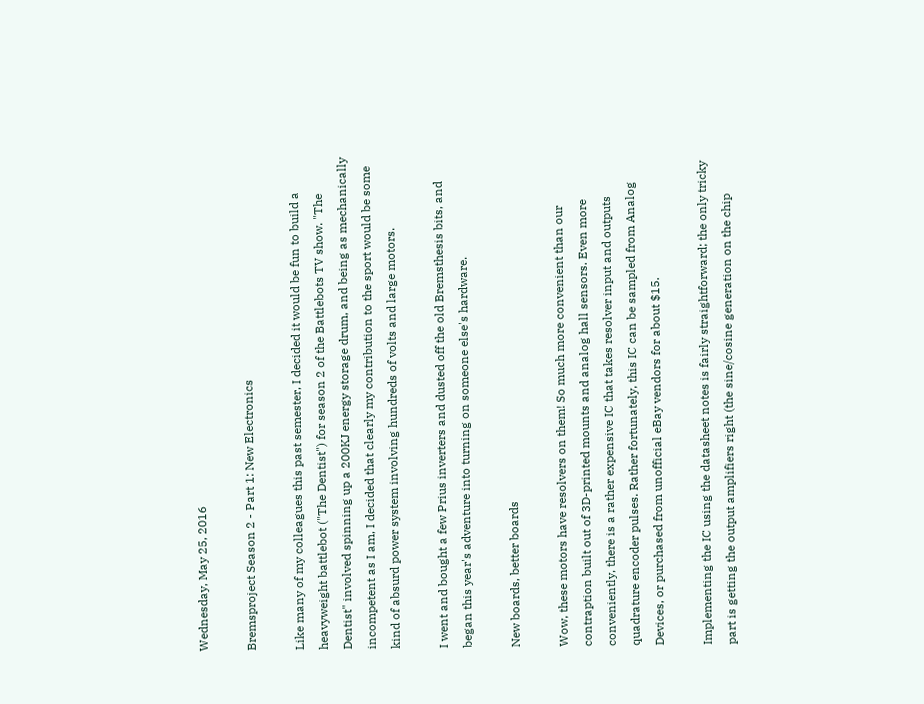Wednesday, May 25, 2016

Bremsproject Season 2 - Part 1: New Electronics

Like many of my colleagues this past semester, I decided it would be fun to build a heavyweight battlebot ("The Dentist") for season 2 of the Battlebots TV show. "The Dentist" involved spinning up a 200KJ energy storage drum, and being as mechanically incompetent as I am, I decided that clearly my contribution to the sport would be some kind of absurd power system involving hundreds of volts and large motors.

I went and bought a few Prius inverters and dusted off the old Bremsthesis bits, and began this year's adventure into turning on someone else's hardware.

New boards, better boards

Wow, these motors have resolvers on them! So much more convenient than our contraption built out of 3D-printed mounts and analog hall sensors. Even more conveniently, there is a rather expensive IC that takes resolver input and outputs quadrature encoder pulses. Rather fortunately, this IC can be sampled from Analog Devices, or purchased from unofficial eBay vendors for about $15.

Implementing the IC using the datasheet notes is fairly straightforward; the only tricky part is getting the output amplifiers right (the sine/cosine generation on the chip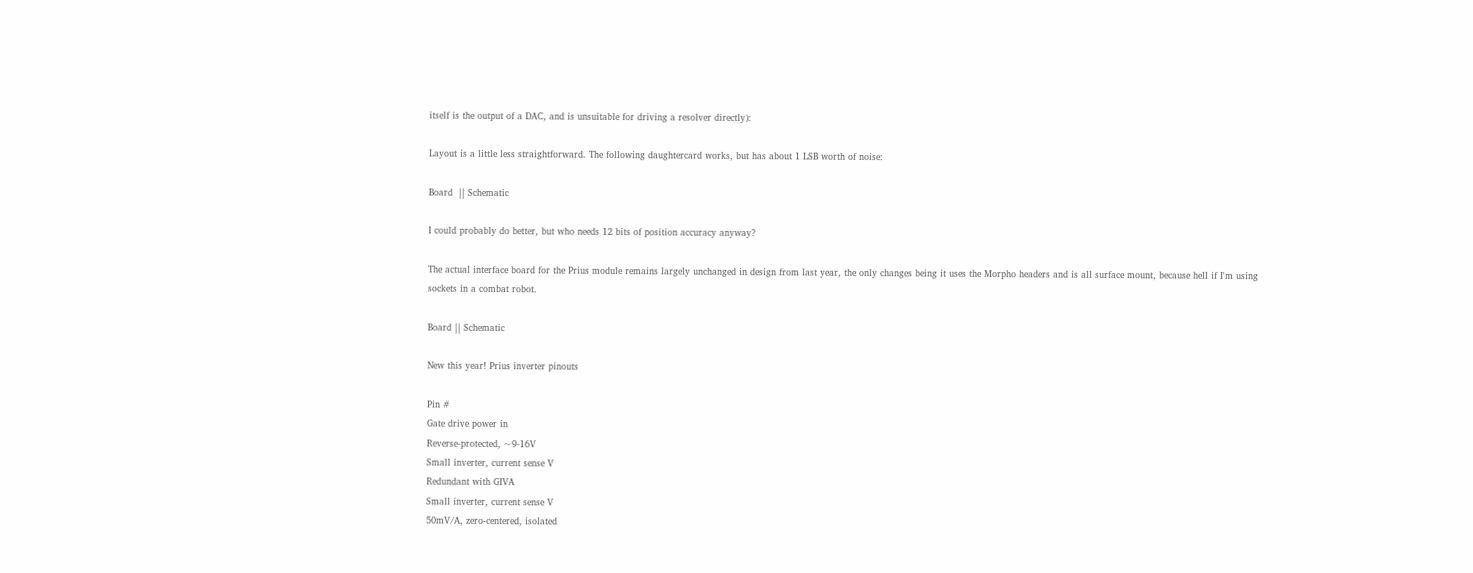itself is the output of a DAC, and is unsuitable for driving a resolver directly):

Layout is a little less straightforward. The following daughtercard works, but has about 1 LSB worth of noise:

Board  || Schematic

I could probably do better, but who needs 12 bits of position accuracy anyway?

The actual interface board for the Prius module remains largely unchanged in design from last year, the only changes being it uses the Morpho headers and is all surface mount, because hell if I'm using sockets in a combat robot.

Board || Schematic

New this year! Prius inverter pinouts

Pin #
Gate drive power in
Reverse-protected, ~9-16V
Small inverter, current sense V
Redundant with GIVA
Small inverter, current sense V
50mV/A, zero-centered, isolated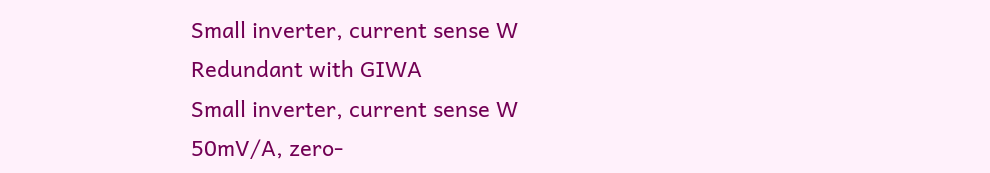Small inverter, current sense W
Redundant with GIWA
Small inverter, current sense W
50mV/A, zero-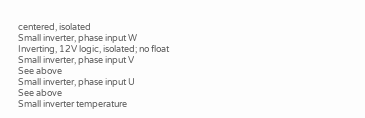centered, isolated
Small inverter, phase input W
Inverting, 12V logic, isolated; no float
Small inverter, phase input V
See above
Small inverter, phase input U
See above
Small inverter temperature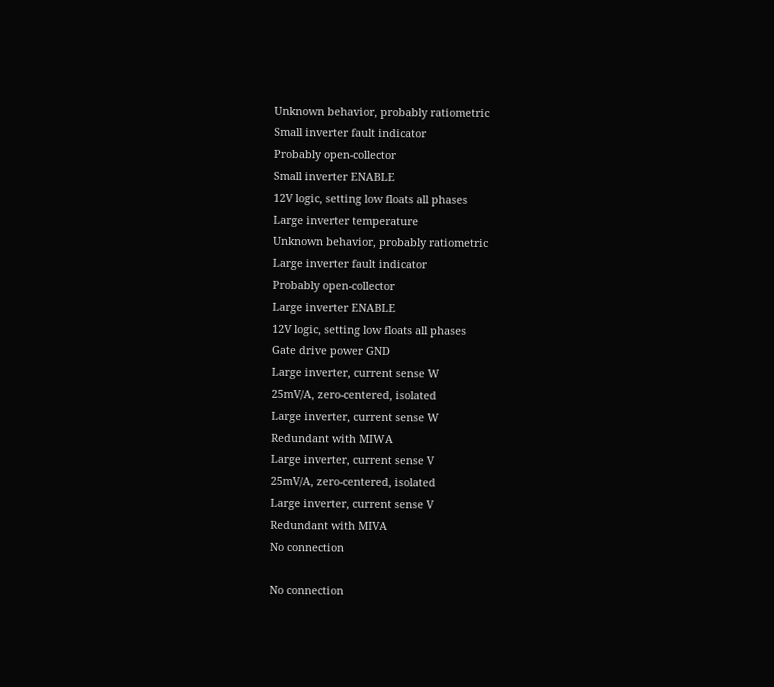Unknown behavior, probably ratiometric
Small inverter fault indicator
Probably open-collector
Small inverter ENABLE
12V logic, setting low floats all phases
Large inverter temperature
Unknown behavior, probably ratiometric
Large inverter fault indicator
Probably open-collector
Large inverter ENABLE
12V logic, setting low floats all phases
Gate drive power GND
Large inverter, current sense W
25mV/A, zero-centered, isolated
Large inverter, current sense W
Redundant with MIWA
Large inverter, current sense V
25mV/A, zero-centered, isolated
Large inverter, current sense V
Redundant with MIVA
No connection

No connection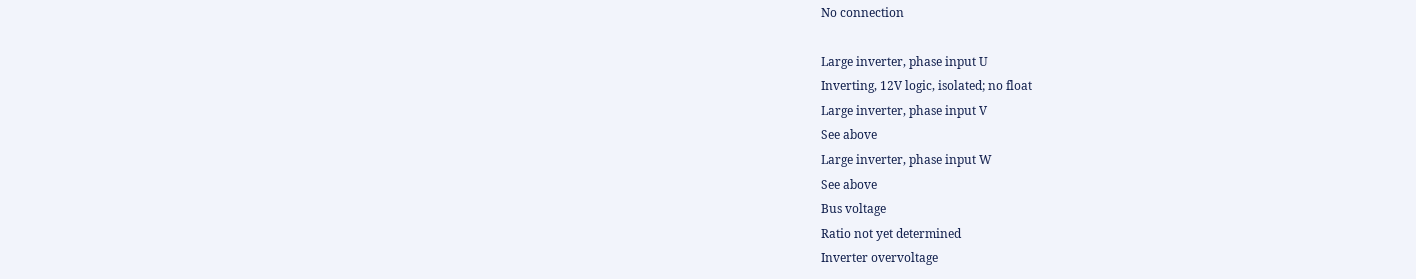No connection

Large inverter, phase input U
Inverting, 12V logic, isolated; no float
Large inverter, phase input V
See above
Large inverter, phase input W
See above
Bus voltage
Ratio not yet determined
Inverter overvoltage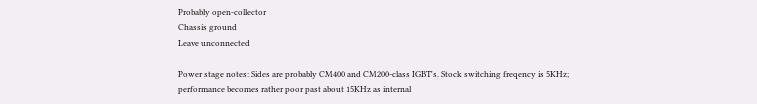Probably open-collector
Chassis ground
Leave unconnected

Power stage notes: Sides are probably CM400 and CM200-class IGBT's. Stock switching freqency is 5KHz; performance becomes rather poor past about 15KHz as internal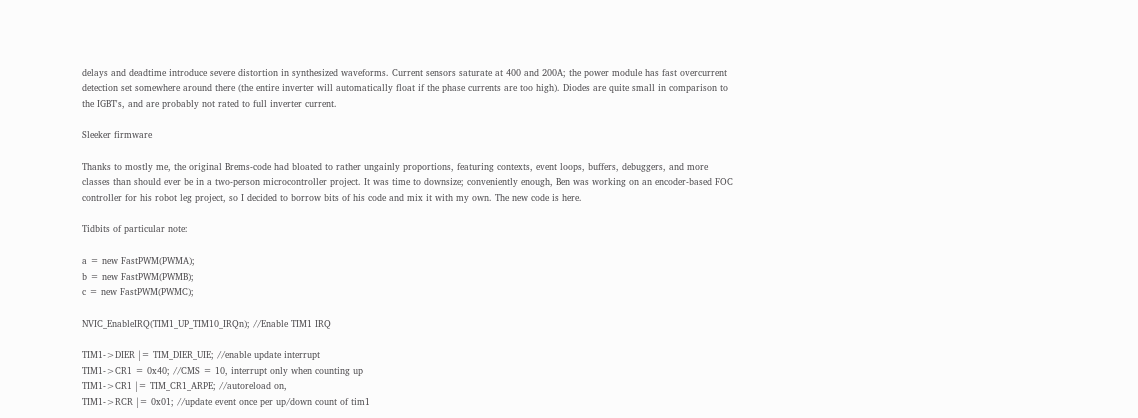delays and deadtime introduce severe distortion in synthesized waveforms. Current sensors saturate at 400 and 200A; the power module has fast overcurrent detection set somewhere around there (the entire inverter will automatically float if the phase currents are too high). Diodes are quite small in comparison to the IGBT's, and are probably not rated to full inverter current.

Sleeker firmware

Thanks to mostly me, the original Brems-code had bloated to rather ungainly proportions, featuring contexts, event loops, buffers, debuggers, and more classes than should ever be in a two-person microcontroller project. It was time to downsize; conveniently enough, Ben was working on an encoder-based FOC controller for his robot leg project, so I decided to borrow bits of his code and mix it with my own. The new code is here.

Tidbits of particular note:

a = new FastPWM(PWMA);
b = new FastPWM(PWMB);
c = new FastPWM(PWMC);

NVIC_EnableIRQ(TIM1_UP_TIM10_IRQn); //Enable TIM1 IRQ

TIM1->DIER |= TIM_DIER_UIE; //enable update interrupt
TIM1->CR1 = 0x40; //CMS = 10, interrupt only when counting up
TIM1->CR1 |= TIM_CR1_ARPE; //autoreload on,
TIM1->RCR |= 0x01; //update event once per up/down count of tim1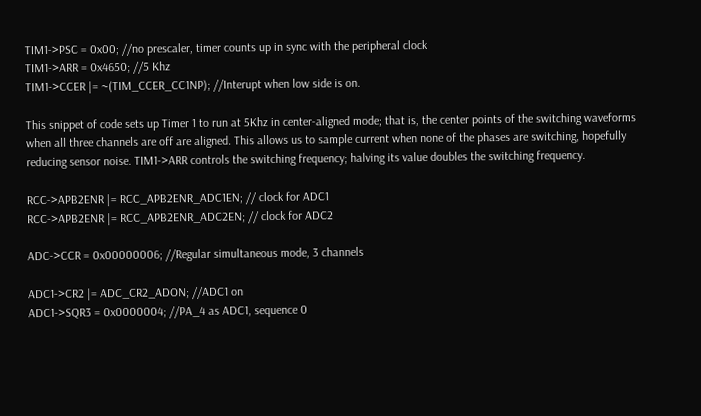TIM1->PSC = 0x00; //no prescaler, timer counts up in sync with the peripheral clock
TIM1->ARR = 0x4650; //5 Khz
TIM1->CCER |= ~(TIM_CCER_CC1NP); //Interupt when low side is on.

This snippet of code sets up Timer 1 to run at 5Khz in center-aligned mode; that is, the center points of the switching waveforms when all three channels are off are aligned. This allows us to sample current when none of the phases are switching, hopefully reducing sensor noise. TIM1->ARR controls the switching frequency; halving its value doubles the switching frequency.

RCC->APB2ENR |= RCC_APB2ENR_ADC1EN; // clock for ADC1
RCC->APB2ENR |= RCC_APB2ENR_ADC2EN; // clock for ADC2

ADC->CCR = 0x00000006; //Regular simultaneous mode, 3 channels

ADC1->CR2 |= ADC_CR2_ADON; //ADC1 on
ADC1->SQR3 = 0x0000004; //PA_4 as ADC1, sequence 0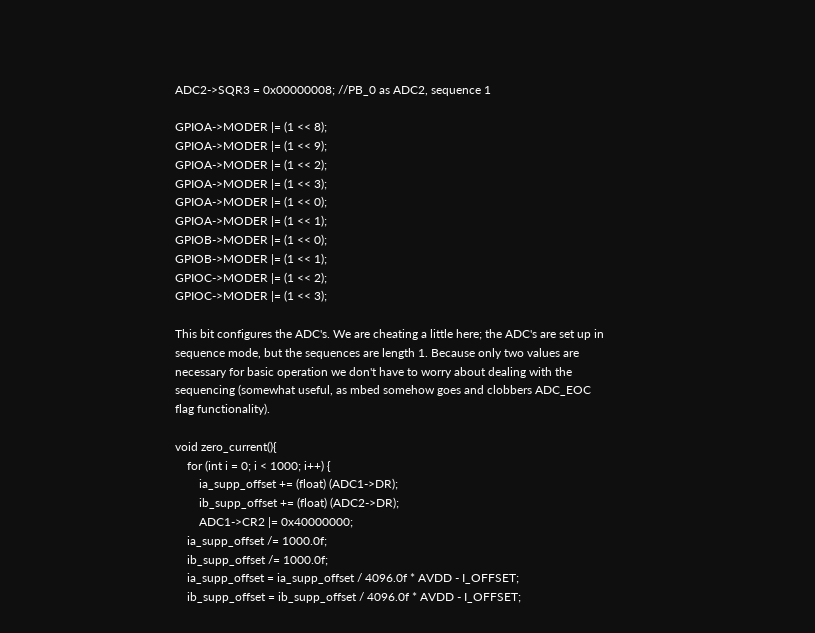ADC2->SQR3 = 0x00000008; //PB_0 as ADC2, sequence 1

GPIOA->MODER |= (1 << 8);
GPIOA->MODER |= (1 << 9);
GPIOA->MODER |= (1 << 2);
GPIOA->MODER |= (1 << 3);
GPIOA->MODER |= (1 << 0);
GPIOA->MODER |= (1 << 1);
GPIOB->MODER |= (1 << 0);
GPIOB->MODER |= (1 << 1);
GPIOC->MODER |= (1 << 2);
GPIOC->MODER |= (1 << 3);

This bit configures the ADC's. We are cheating a little here; the ADC's are set up in sequence mode, but the sequences are length 1. Because only two values are necessary for basic operation we don't have to worry about dealing with the sequencing (somewhat useful, as mbed somehow goes and clobbers ADC_EOC flag functionality).

void zero_current(){
    for (int i = 0; i < 1000; i++) {
        ia_supp_offset += (float) (ADC1->DR);
        ib_supp_offset += (float) (ADC2->DR);
        ADC1->CR2 |= 0x40000000;
    ia_supp_offset /= 1000.0f;
    ib_supp_offset /= 1000.0f;
    ia_supp_offset = ia_supp_offset / 4096.0f * AVDD - I_OFFSET;
    ib_supp_offset = ib_supp_offset / 4096.0f * AVDD - I_OFFSET;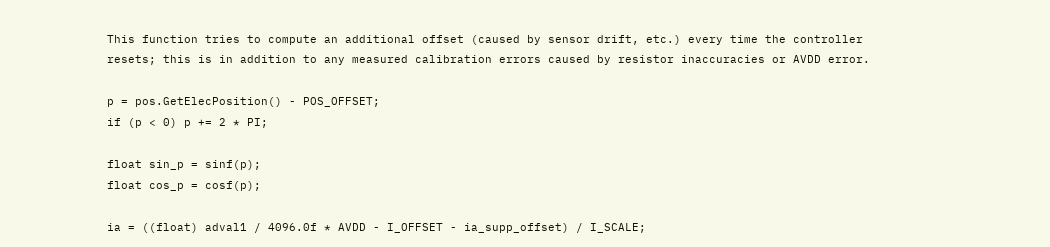This function tries to compute an additional offset (caused by sensor drift, etc.) every time the controller resets; this is in addition to any measured calibration errors caused by resistor inaccuracies or AVDD error.

p = pos.GetElecPosition() - POS_OFFSET;
if (p < 0) p += 2 * PI;

float sin_p = sinf(p);
float cos_p = cosf(p);

ia = ((float) adval1 / 4096.0f * AVDD - I_OFFSET - ia_supp_offset) / I_SCALE;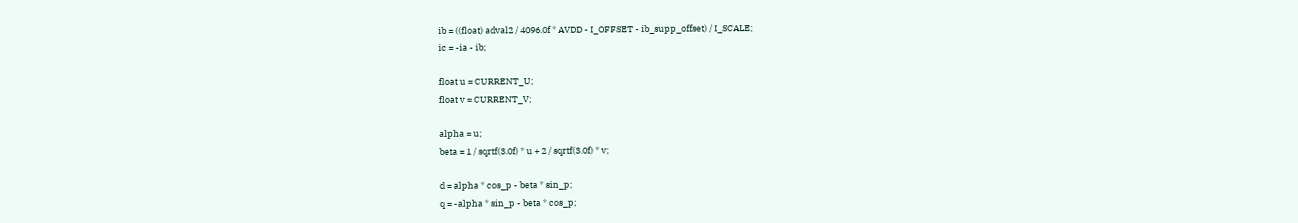ib = ((float) adval2 / 4096.0f * AVDD - I_OFFSET - ib_supp_offset) / I_SCALE;
ic = -ia - ib;

float u = CURRENT_U;
float v = CURRENT_V;

alpha = u;
beta = 1 / sqrtf(3.0f) * u + 2 / sqrtf(3.0f) * v;

d = alpha * cos_p - beta * sin_p;
q = -alpha * sin_p - beta * cos_p;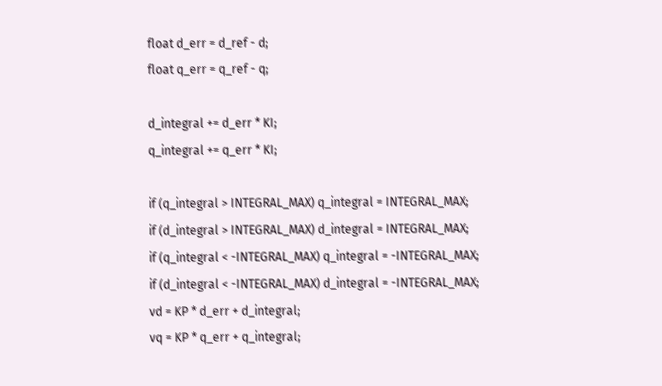float d_err = d_ref - d;
float q_err = q_ref - q;

d_integral += d_err * KI;
q_integral += q_err * KI;

if (q_integral > INTEGRAL_MAX) q_integral = INTEGRAL_MAX;
if (d_integral > INTEGRAL_MAX) d_integral = INTEGRAL_MAX;
if (q_integral < -INTEGRAL_MAX) q_integral = -INTEGRAL_MAX;
if (d_integral < -INTEGRAL_MAX) d_integral = -INTEGRAL_MAX;
vd = KP * d_err + d_integral;
vq = KP * q_err + q_integral;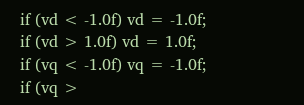if (vd < -1.0f) vd = -1.0f; if (vd > 1.0f) vd = 1.0f;
if (vq < -1.0f) vq = -1.0f; if (vq >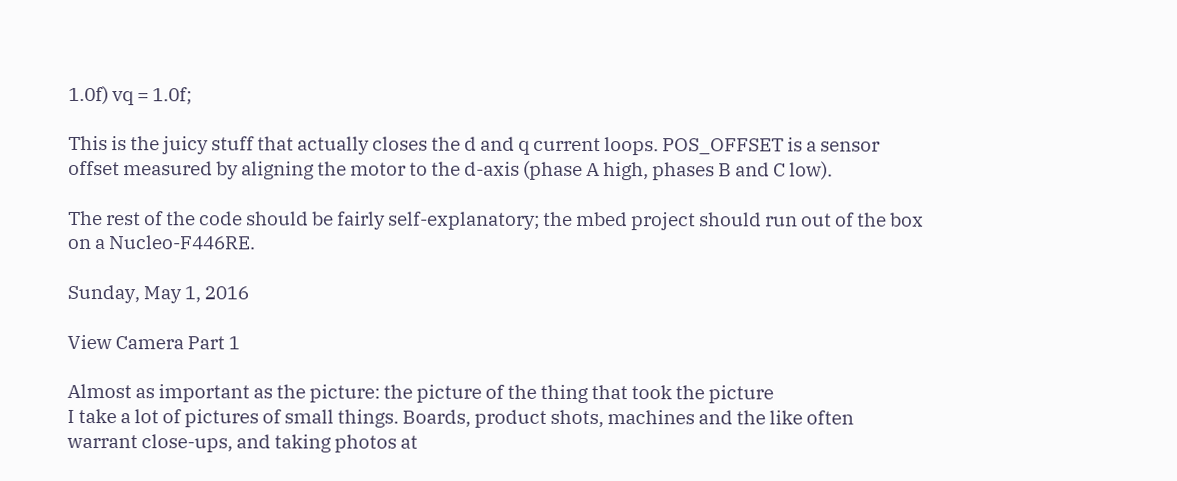1.0f) vq = 1.0f;

This is the juicy stuff that actually closes the d and q current loops. POS_OFFSET is a sensor offset measured by aligning the motor to the d-axis (phase A high, phases B and C low).

The rest of the code should be fairly self-explanatory; the mbed project should run out of the box on a Nucleo-F446RE.

Sunday, May 1, 2016

View Camera Part 1

Almost as important as the picture: the picture of the thing that took the picture
I take a lot of pictures of small things. Boards, product shots, machines and the like often warrant close-ups, and taking photos at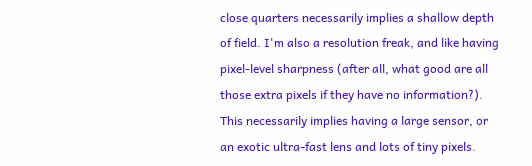close quarters necessarily implies a shallow depth of field. I'm also a resolution freak, and like having pixel-level sharpness (after all, what good are all those extra pixels if they have no information?). This necessarily implies having a large sensor, or an exotic ultra-fast lens and lots of tiny pixels.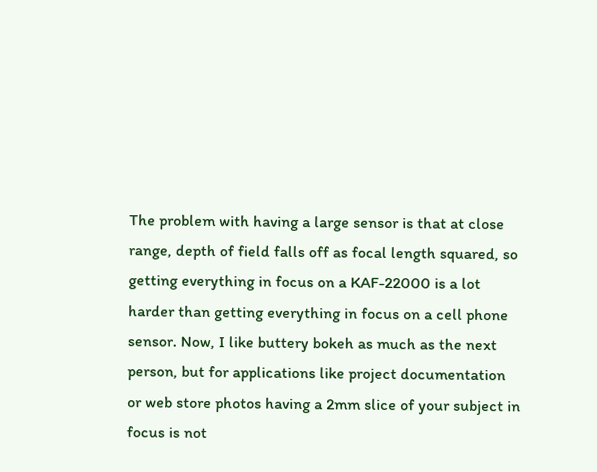The problem with having a large sensor is that at close range, depth of field falls off as focal length squared, so getting everything in focus on a KAF-22000 is a lot harder than getting everything in focus on a cell phone sensor. Now, I like buttery bokeh as much as the next person, but for applications like project documentation or web store photos having a 2mm slice of your subject in focus is not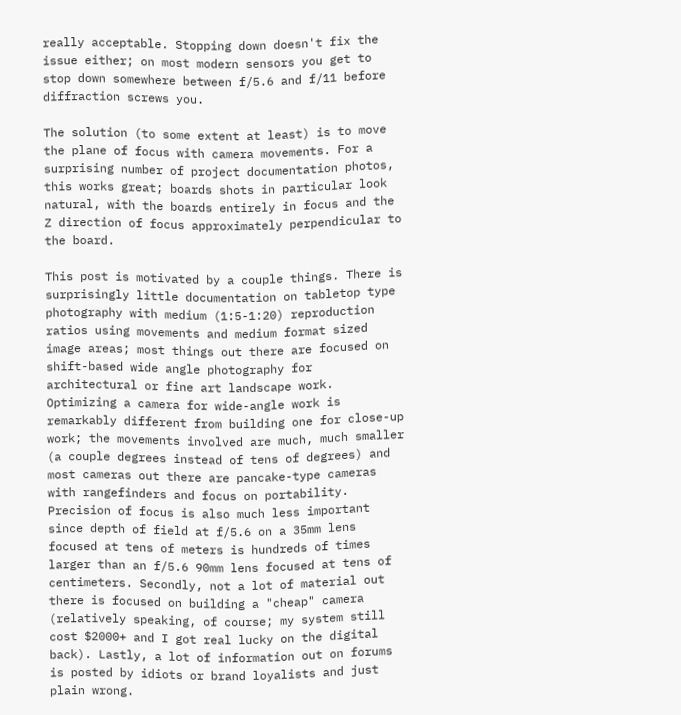really acceptable. Stopping down doesn't fix the issue either; on most modern sensors you get to stop down somewhere between f/5.6 and f/11 before diffraction screws you.

The solution (to some extent at least) is to move the plane of focus with camera movements. For a surprising number of project documentation photos, this works great; boards shots in particular look natural, with the boards entirely in focus and the Z direction of focus approximately perpendicular to the board.

This post is motivated by a couple things. There is surprisingly little documentation on tabletop type photography with medium (1:5-1:20) reproduction ratios using movements and medium format sized image areas; most things out there are focused on shift-based wide angle photography for architectural or fine art landscape work. Optimizing a camera for wide-angle work is remarkably different from building one for close-up work; the movements involved are much, much smaller (a couple degrees instead of tens of degrees) and most cameras out there are pancake-type cameras with rangefinders and focus on portability. Precision of focus is also much less important since depth of field at f/5.6 on a 35mm lens focused at tens of meters is hundreds of times larger than an f/5.6 90mm lens focused at tens of centimeters. Secondly, not a lot of material out there is focused on building a "cheap" camera (relatively speaking, of course; my system still cost $2000+ and I got real lucky on the digital back). Lastly, a lot of information out on forums is posted by idiots or brand loyalists and just plain wrong.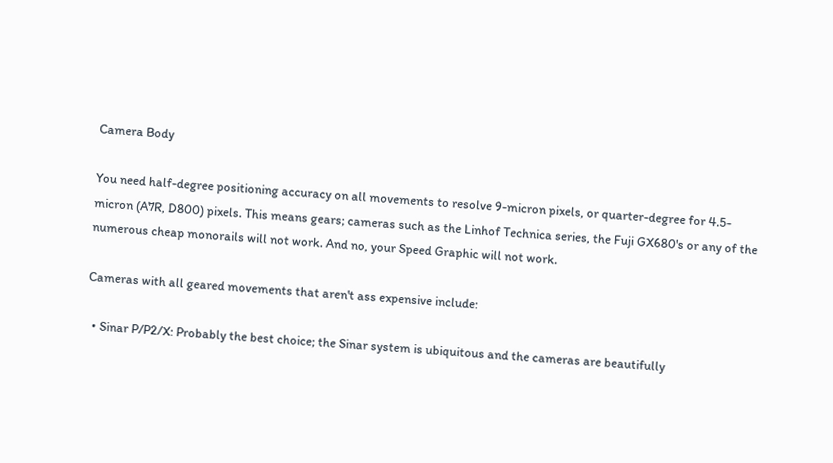Camera Body

You need half-degree positioning accuracy on all movements to resolve 9-micron pixels, or quarter-degree for 4.5-micron (A7R, D800) pixels. This means gears; cameras such as the Linhof Technica series, the Fuji GX680's or any of the numerous cheap monorails will not work. And no, your Speed Graphic will not work.

Cameras with all geared movements that aren't ass expensive include:

  • Sinar P/P2/X: Probably the best choice; the Sinar system is ubiquitous and the cameras are beautifully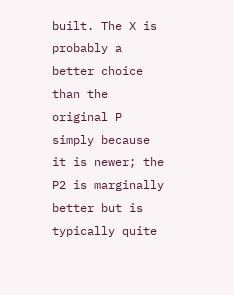built. The X is probably a better choice than the original P simply because it is newer; the P2 is marginally better but is typically quite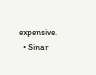expensive.
  • Sinar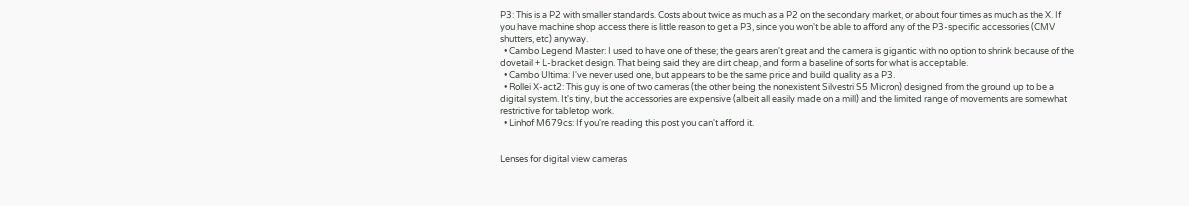P3: This is a P2 with smaller standards. Costs about twice as much as a P2 on the secondary market, or about four times as much as the X. If you have machine shop access there is little reason to get a P3, since you won't be able to afford any of the P3-specific accessories (CMV shutters, etc) anyway.
  • Cambo Legend Master: I used to have one of these; the gears aren't great and the camera is gigantic with no option to shrink because of the dovetail + L-bracket design. That being said they are dirt cheap, and form a baseline of sorts for what is acceptable.
  • Cambo Ultima: I've never used one, but appears to be the same price and build quality as a P3.
  • Rollei X-act2: This guy is one of two cameras (the other being the nonexistent Silvestri S5 Micron) designed from the ground up to be a digital system. It's tiny, but the accessories are expensive (albeit all easily made on a mill) and the limited range of movements are somewhat restrictive for tabletop work.
  • Linhof M679cs: If you're reading this post you can't afford it.


Lenses for digital view cameras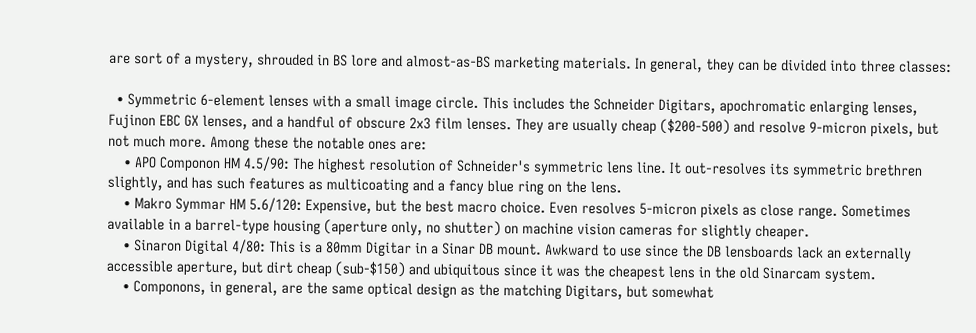are sort of a mystery, shrouded in BS lore and almost-as-BS marketing materials. In general, they can be divided into three classes:

  • Symmetric 6-element lenses with a small image circle. This includes the Schneider Digitars, apochromatic enlarging lenses, Fujinon EBC GX lenses, and a handful of obscure 2x3 film lenses. They are usually cheap ($200-500) and resolve 9-micron pixels, but not much more. Among these the notable ones are:
    • APO Componon HM 4.5/90: The highest resolution of Schneider's symmetric lens line. It out-resolves its symmetric brethren slightly, and has such features as multicoating and a fancy blue ring on the lens.
    • Makro Symmar HM 5.6/120: Expensive, but the best macro choice. Even resolves 5-micron pixels as close range. Sometimes available in a barrel-type housing (aperture only, no shutter) on machine vision cameras for slightly cheaper.
    • Sinaron Digital 4/80: This is a 80mm Digitar in a Sinar DB mount. Awkward to use since the DB lensboards lack an externally accessible aperture, but dirt cheap (sub-$150) and ubiquitous since it was the cheapest lens in the old Sinarcam system.
    • Componons, in general, are the same optical design as the matching Digitars, but somewhat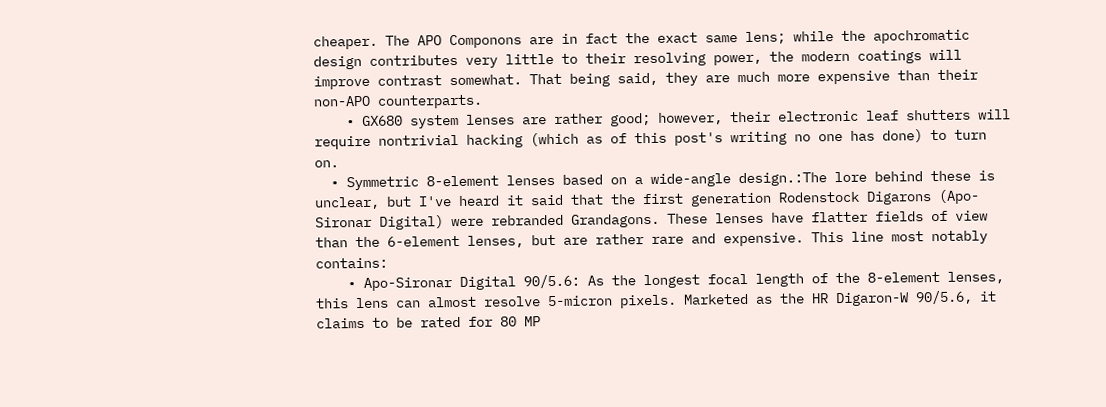cheaper. The APO Componons are in fact the exact same lens; while the apochromatic design contributes very little to their resolving power, the modern coatings will improve contrast somewhat. That being said, they are much more expensive than their non-APO counterparts.
    • GX680 system lenses are rather good; however, their electronic leaf shutters will require nontrivial hacking (which as of this post's writing no one has done) to turn on.
  • Symmetric 8-element lenses based on a wide-angle design.:The lore behind these is unclear, but I've heard it said that the first generation Rodenstock Digarons (Apo-Sironar Digital) were rebranded Grandagons. These lenses have flatter fields of view than the 6-element lenses, but are rather rare and expensive. This line most notably contains:
    • Apo-Sironar Digital 90/5.6: As the longest focal length of the 8-element lenses, this lens can almost resolve 5-micron pixels. Marketed as the HR Digaron-W 90/5.6, it claims to be rated for 80 MP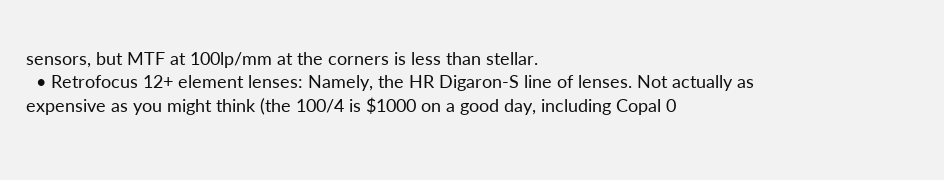sensors, but MTF at 100lp/mm at the corners is less than stellar.
  • Retrofocus 12+ element lenses: Namely, the HR Digaron-S line of lenses. Not actually as expensive as you might think (the 100/4 is $1000 on a good day, including Copal 0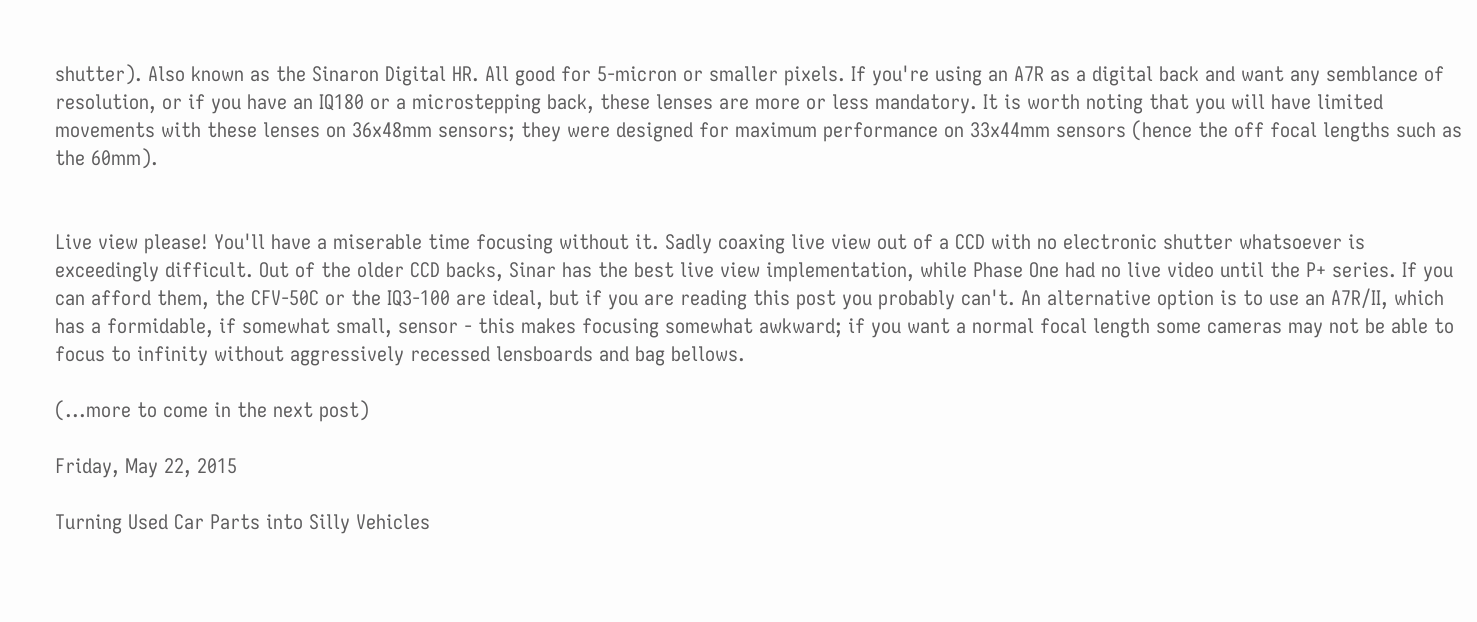shutter). Also known as the Sinaron Digital HR. All good for 5-micron or smaller pixels. If you're using an A7R as a digital back and want any semblance of resolution, or if you have an IQ180 or a microstepping back, these lenses are more or less mandatory. It is worth noting that you will have limited movements with these lenses on 36x48mm sensors; they were designed for maximum performance on 33x44mm sensors (hence the off focal lengths such as the 60mm).


Live view please! You'll have a miserable time focusing without it. Sadly coaxing live view out of a CCD with no electronic shutter whatsoever is exceedingly difficult. Out of the older CCD backs, Sinar has the best live view implementation, while Phase One had no live video until the P+ series. If you can afford them, the CFV-50C or the IQ3-100 are ideal, but if you are reading this post you probably can't. An alternative option is to use an A7R/II, which has a formidable, if somewhat small, sensor - this makes focusing somewhat awkward; if you want a normal focal length some cameras may not be able to focus to infinity without aggressively recessed lensboards and bag bellows.

(...more to come in the next post)

Friday, May 22, 2015

Turning Used Car Parts into Silly Vehicles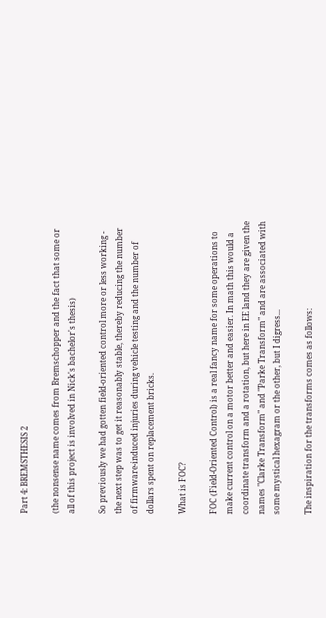Part 4: BREMSTHESIS 2

(the nonsense name comes from Bremschopper and the fact that some or all of this project is involved in Nick's bachelor's thesis)

So previously we had gotten field-oriented control more or less working - the next step was to get it reasonably stable, thereby reducing the number of firmware-induced injuries during vehicle testing and the number of dollars spent on replacement bricks.

What is FOC?

FOC (Field-Oriented Control) is a real fancy name for some operations to make current control on a motor better and easier. In math this would a coordinate transform and a rotation, but here in EE land they are given the names "Clarke Transform" and "Parke Transform" and are associated with some mystical hexagram or the other, but I digress...

The inspiration for the transforms comes as follows: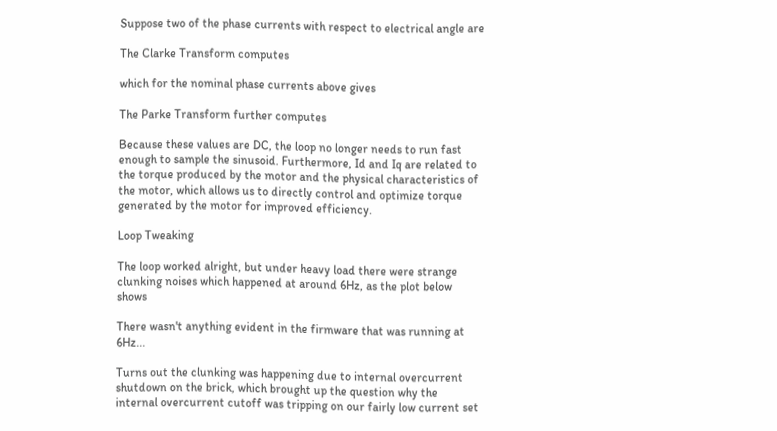Suppose two of the phase currents with respect to electrical angle are

The Clarke Transform computes

which for the nominal phase currents above gives

The Parke Transform further computes

Because these values are DC, the loop no longer needs to run fast enough to sample the sinusoid. Furthermore, Id and Iq are related to the torque produced by the motor and the physical characteristics of the motor, which allows us to directly control and optimize torque generated by the motor for improved efficiency.

Loop Tweaking

The loop worked alright, but under heavy load there were strange clunking noises which happened at around 6Hz, as the plot below shows

There wasn't anything evident in the firmware that was running at 6Hz...

Turns out the clunking was happening due to internal overcurrent shutdown on the brick, which brought up the question why the internal overcurrent cutoff was tripping on our fairly low current set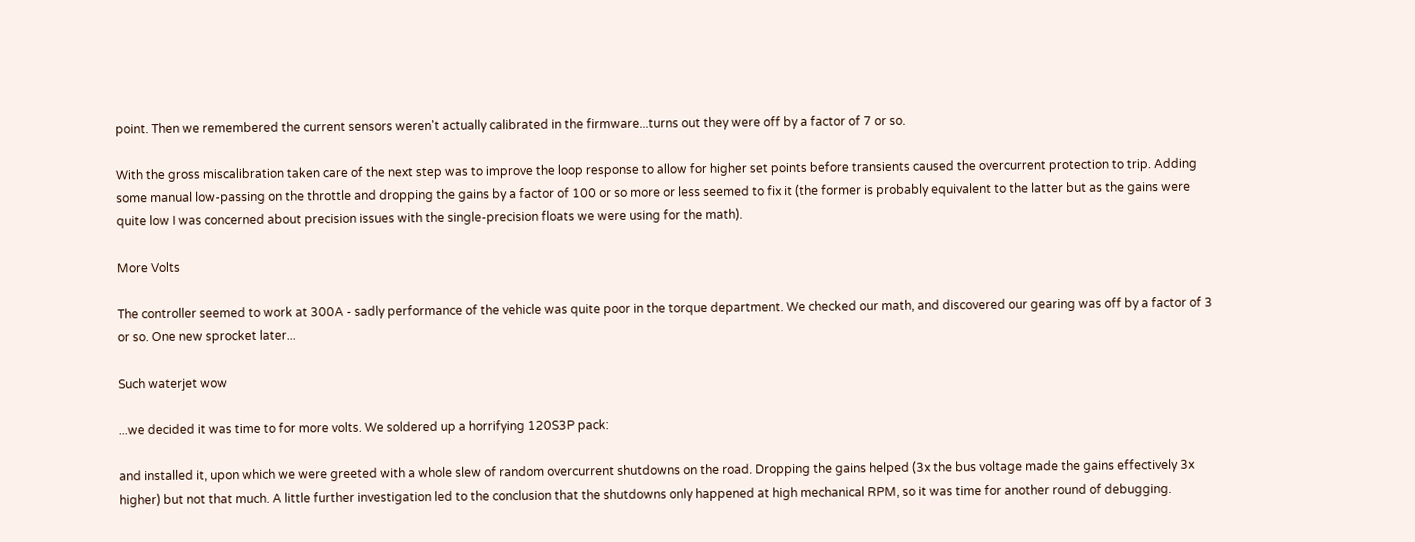point. Then we remembered the current sensors weren't actually calibrated in the firmware...turns out they were off by a factor of 7 or so.

With the gross miscalibration taken care of the next step was to improve the loop response to allow for higher set points before transients caused the overcurrent protection to trip. Adding some manual low-passing on the throttle and dropping the gains by a factor of 100 or so more or less seemed to fix it (the former is probably equivalent to the latter but as the gains were quite low I was concerned about precision issues with the single-precision floats we were using for the math).

More Volts

The controller seemed to work at 300A - sadly performance of the vehicle was quite poor in the torque department. We checked our math, and discovered our gearing was off by a factor of 3 or so. One new sprocket later...

Such waterjet wow

...we decided it was time to for more volts. We soldered up a horrifying 120S3P pack:

and installed it, upon which we were greeted with a whole slew of random overcurrent shutdowns on the road. Dropping the gains helped (3x the bus voltage made the gains effectively 3x higher) but not that much. A little further investigation led to the conclusion that the shutdowns only happened at high mechanical RPM, so it was time for another round of debugging.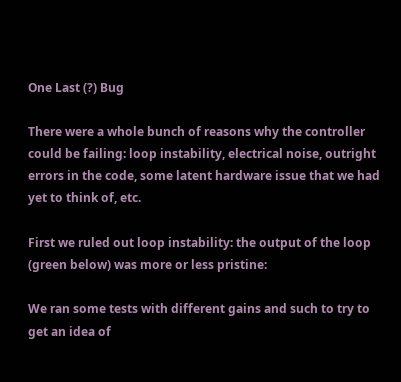One Last (?) Bug

There were a whole bunch of reasons why the controller could be failing: loop instability, electrical noise, outright errors in the code, some latent hardware issue that we had yet to think of, etc.

First we ruled out loop instability: the output of the loop (green below) was more or less pristine:

We ran some tests with different gains and such to try to get an idea of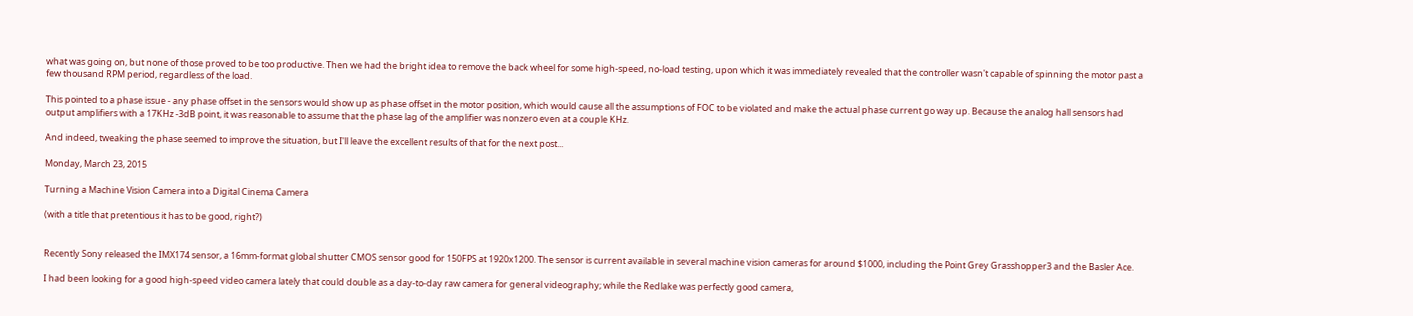what was going on, but none of those proved to be too productive. Then we had the bright idea to remove the back wheel for some high-speed, no-load testing, upon which it was immediately revealed that the controller wasn't capable of spinning the motor past a few thousand RPM period, regardless of the load.

This pointed to a phase issue - any phase offset in the sensors would show up as phase offset in the motor position, which would cause all the assumptions of FOC to be violated and make the actual phase current go way up. Because the analog hall sensors had output amplifiers with a 17KHz -3dB point, it was reasonable to assume that the phase lag of the amplifier was nonzero even at a couple KHz.

And indeed, tweaking the phase seemed to improve the situation, but I'll leave the excellent results of that for the next post...

Monday, March 23, 2015

Turning a Machine Vision Camera into a Digital Cinema Camera

(with a title that pretentious it has to be good, right?)


Recently Sony released the IMX174 sensor, a 16mm-format global shutter CMOS sensor good for 150FPS at 1920x1200. The sensor is current available in several machine vision cameras for around $1000, including the Point Grey Grasshopper3 and the Basler Ace.

I had been looking for a good high-speed video camera lately that could double as a day-to-day raw camera for general videography; while the Redlake was perfectly good camera,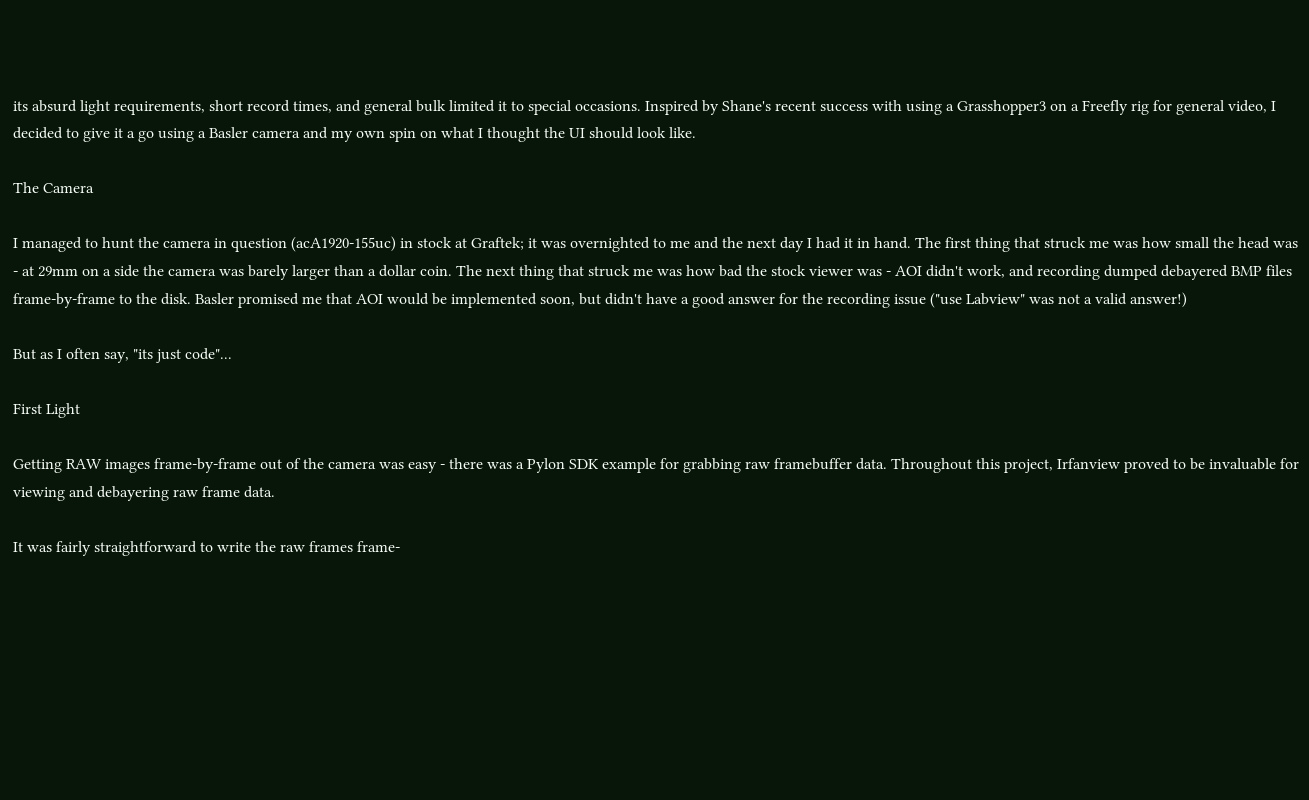its absurd light requirements, short record times, and general bulk limited it to special occasions. Inspired by Shane's recent success with using a Grasshopper3 on a Freefly rig for general video, I decided to give it a go using a Basler camera and my own spin on what I thought the UI should look like.

The Camera

I managed to hunt the camera in question (acA1920-155uc) in stock at Graftek; it was overnighted to me and the next day I had it in hand. The first thing that struck me was how small the head was - at 29mm on a side the camera was barely larger than a dollar coin. The next thing that struck me was how bad the stock viewer was - AOI didn't work, and recording dumped debayered BMP files frame-by-frame to the disk. Basler promised me that AOI would be implemented soon, but didn't have a good answer for the recording issue ("use Labview" was not a valid answer!)

But as I often say, "its just code"...

First Light

Getting RAW images frame-by-frame out of the camera was easy - there was a Pylon SDK example for grabbing raw framebuffer data. Throughout this project, Irfanview proved to be invaluable for viewing and debayering raw frame data.

It was fairly straightforward to write the raw frames frame-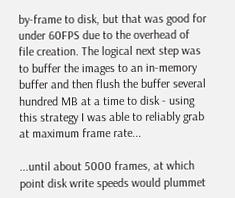by-frame to disk, but that was good for under 60FPS due to the overhead of file creation. The logical next step was to buffer the images to an in-memory buffer and then flush the buffer several hundred MB at a time to disk - using this strategy I was able to reliably grab at maximum frame rate...

...until about 5000 frames, at which point disk write speeds would plummet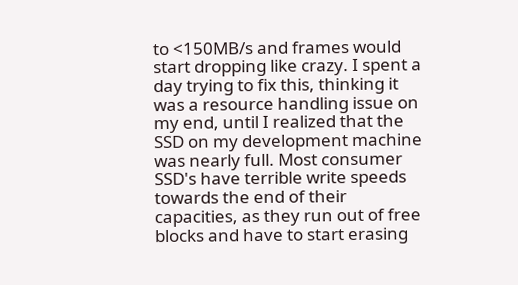to <150MB/s and frames would start dropping like crazy. I spent a day trying to fix this, thinking it was a resource handling issue on my end, until I realized that the SSD on my development machine was nearly full. Most consumer SSD's have terrible write speeds towards the end of their capacities, as they run out of free blocks and have to start erasing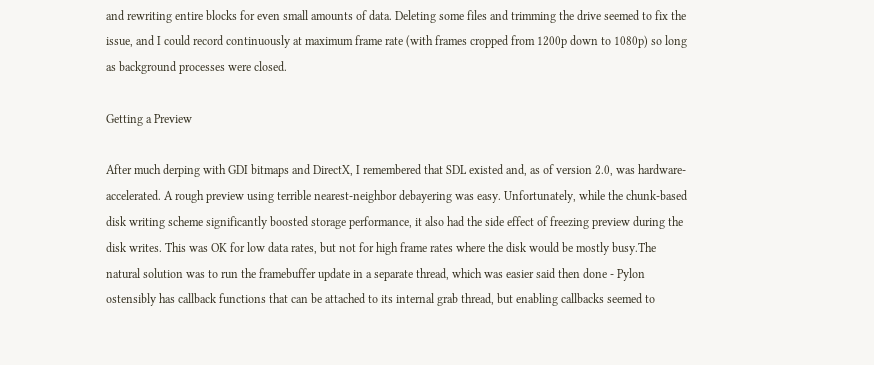and rewriting entire blocks for even small amounts of data. Deleting some files and trimming the drive seemed to fix the issue, and I could record continuously at maximum frame rate (with frames cropped from 1200p down to 1080p) so long as background processes were closed.

Getting a Preview

After much derping with GDI bitmaps and DirectX, I remembered that SDL existed and, as of version 2.0, was hardware-accelerated. A rough preview using terrible nearest-neighbor debayering was easy. Unfortunately, while the chunk-based disk writing scheme significantly boosted storage performance, it also had the side effect of freezing preview during the disk writes. This was OK for low data rates, but not for high frame rates where the disk would be mostly busy.The natural solution was to run the framebuffer update in a separate thread, which was easier said then done - Pylon ostensibly has callback functions that can be attached to its internal grab thread, but enabling callbacks seemed to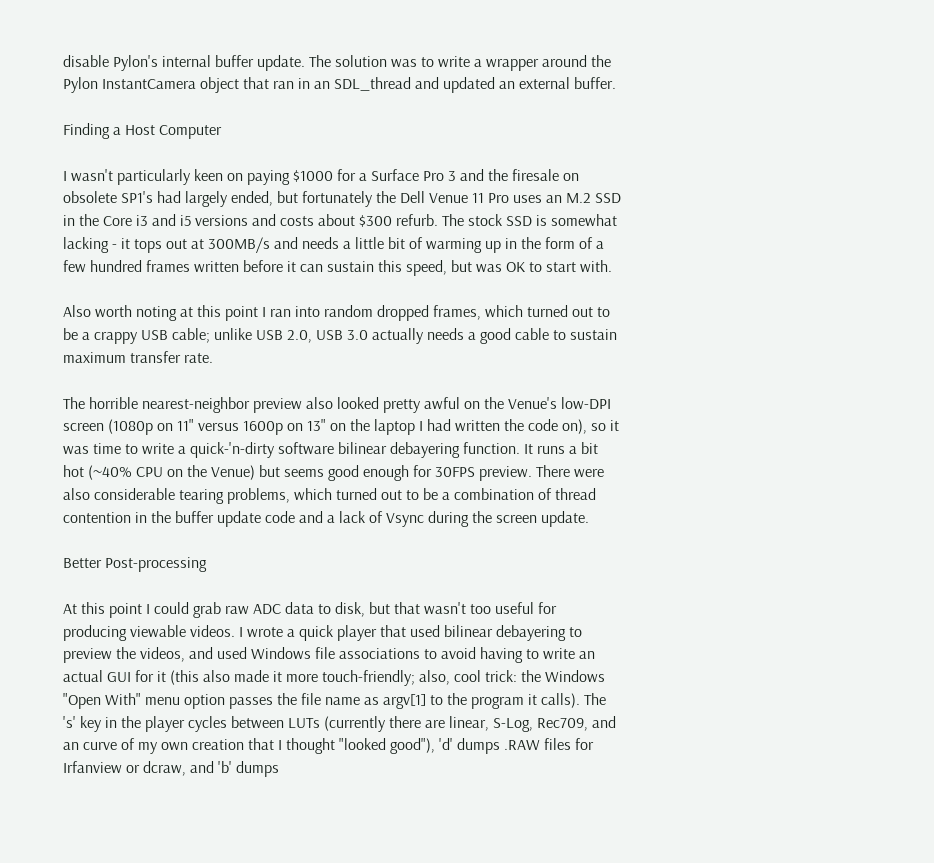disable Pylon's internal buffer update. The solution was to write a wrapper around the Pylon InstantCamera object that ran in an SDL_thread and updated an external buffer.

Finding a Host Computer

I wasn't particularly keen on paying $1000 for a Surface Pro 3 and the firesale on obsolete SP1's had largely ended, but fortunately the Dell Venue 11 Pro uses an M.2 SSD in the Core i3 and i5 versions and costs about $300 refurb. The stock SSD is somewhat lacking - it tops out at 300MB/s and needs a little bit of warming up in the form of a few hundred frames written before it can sustain this speed, but was OK to start with.

Also worth noting at this point I ran into random dropped frames, which turned out to be a crappy USB cable; unlike USB 2.0, USB 3.0 actually needs a good cable to sustain maximum transfer rate.

The horrible nearest-neighbor preview also looked pretty awful on the Venue's low-DPI screen (1080p on 11" versus 1600p on 13" on the laptop I had written the code on), so it was time to write a quick-'n-dirty software bilinear debayering function. It runs a bit hot (~40% CPU on the Venue) but seems good enough for 30FPS preview. There were also considerable tearing problems, which turned out to be a combination of thread contention in the buffer update code and a lack of Vsync during the screen update.

Better Post-processing

At this point I could grab raw ADC data to disk, but that wasn't too useful for producing viewable videos. I wrote a quick player that used bilinear debayering to preview the videos, and used Windows file associations to avoid having to write an actual GUI for it (this also made it more touch-friendly; also, cool trick: the Windows "Open With" menu option passes the file name as argv[1] to the program it calls). The 's' key in the player cycles between LUTs (currently there are linear, S-Log, Rec709, and an curve of my own creation that I thought "looked good"), 'd' dumps .RAW files for Irfanview or dcraw, and 'b' dumps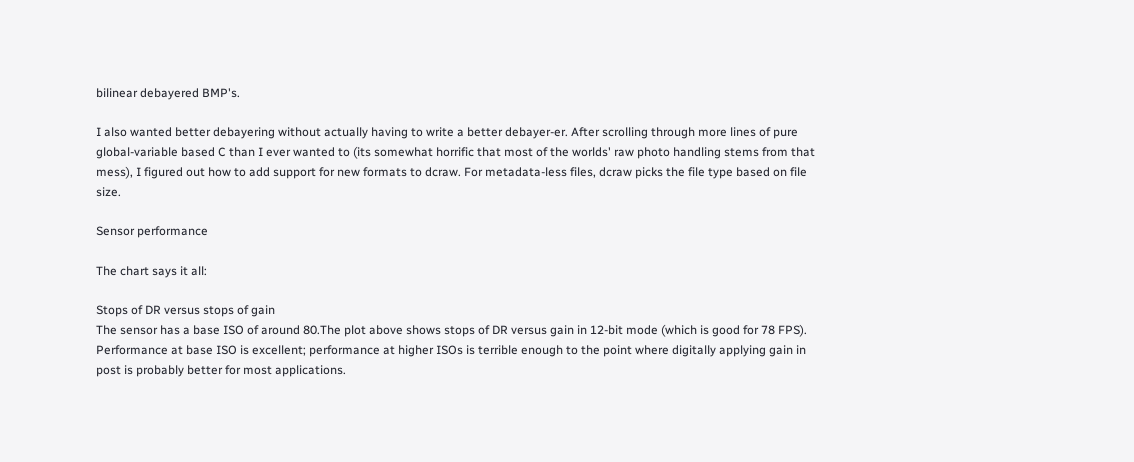bilinear debayered BMP's.

I also wanted better debayering without actually having to write a better debayer-er. After scrolling through more lines of pure global-variable based C than I ever wanted to (its somewhat horrific that most of the worlds' raw photo handling stems from that mess), I figured out how to add support for new formats to dcraw. For metadata-less files, dcraw picks the file type based on file size.

Sensor performance

The chart says it all:

Stops of DR versus stops of gain
The sensor has a base ISO of around 80.The plot above shows stops of DR versus gain in 12-bit mode (which is good for 78 FPS). Performance at base ISO is excellent; performance at higher ISOs is terrible enough to the point where digitally applying gain in post is probably better for most applications.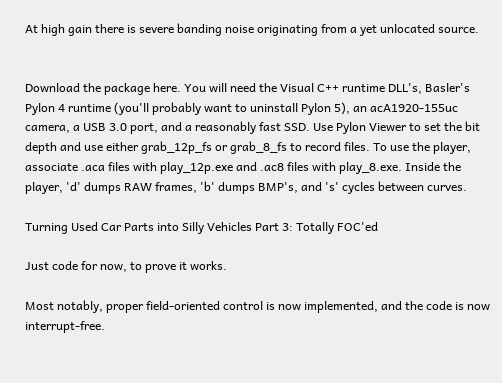At high gain there is severe banding noise originating from a yet unlocated source.


Download the package here. You will need the Visual C++ runtime DLL's, Basler's Pylon 4 runtime (you'll probably want to uninstall Pylon 5), an acA1920-155uc camera, a USB 3.0 port, and a reasonably fast SSD. Use Pylon Viewer to set the bit depth and use either grab_12p_fs or grab_8_fs to record files. To use the player, associate .aca files with play_12p.exe and .ac8 files with play_8.exe. Inside the player, 'd' dumps RAW frames, 'b' dumps BMP's, and 's' cycles between curves.

Turning Used Car Parts into Silly Vehicles Part 3: Totally FOC'ed

Just code for now, to prove it works.

Most notably, proper field-oriented control is now implemented, and the code is now interrupt-free.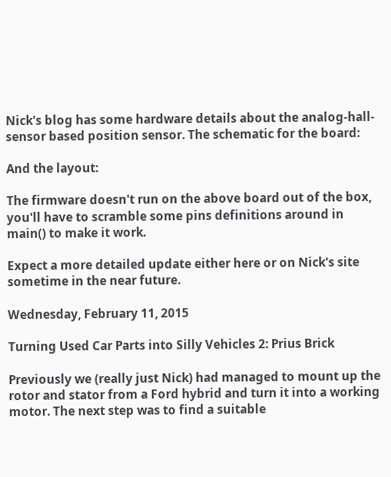Nick's blog has some hardware details about the analog-hall-sensor based position sensor. The schematic for the board:

And the layout:

The firmware doesn't run on the above board out of the box, you'll have to scramble some pins definitions around in main() to make it work.

Expect a more detailed update either here or on Nick's site sometime in the near future.

Wednesday, February 11, 2015

Turning Used Car Parts into Silly Vehicles 2: Prius Brick

Previously we (really just Nick) had managed to mount up the rotor and stator from a Ford hybrid and turn it into a working motor. The next step was to find a suitable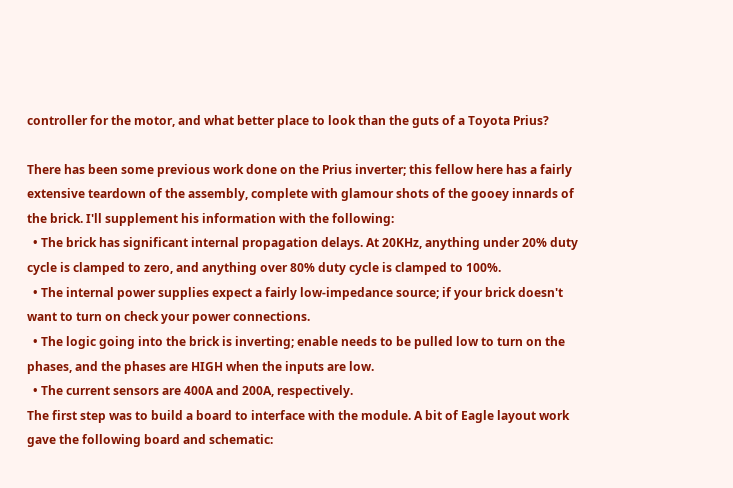controller for the motor, and what better place to look than the guts of a Toyota Prius?

There has been some previous work done on the Prius inverter; this fellow here has a fairly extensive teardown of the assembly, complete with glamour shots of the gooey innards of the brick. I'll supplement his information with the following:
  • The brick has significant internal propagation delays. At 20KHz, anything under 20% duty cycle is clamped to zero, and anything over 80% duty cycle is clamped to 100%.
  • The internal power supplies expect a fairly low-impedance source; if your brick doesn't want to turn on check your power connections.
  • The logic going into the brick is inverting; enable needs to be pulled low to turn on the phases, and the phases are HIGH when the inputs are low.
  • The current sensors are 400A and 200A, respectively.
The first step was to build a board to interface with the module. A bit of Eagle layout work gave the following board and schematic: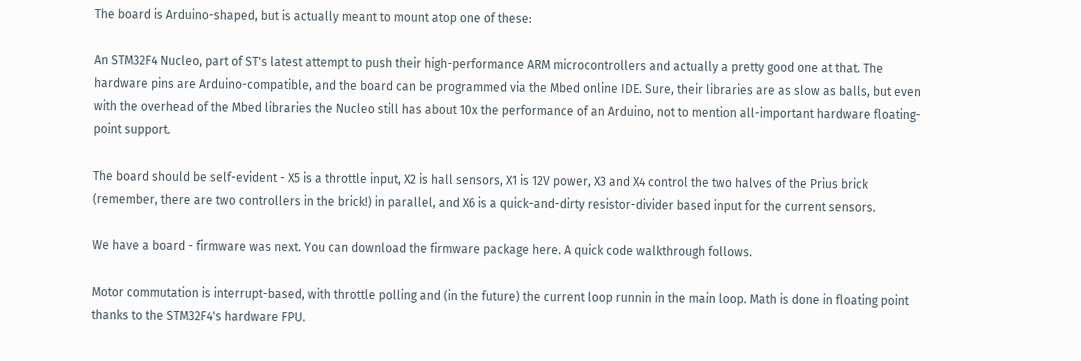The board is Arduino-shaped, but is actually meant to mount atop one of these:

An STM32F4 Nucleo, part of ST's latest attempt to push their high-performance ARM microcontrollers and actually a pretty good one at that. The hardware pins are Arduino-compatible, and the board can be programmed via the Mbed online IDE. Sure, their libraries are as slow as balls, but even with the overhead of the Mbed libraries the Nucleo still has about 10x the performance of an Arduino, not to mention all-important hardware floating-point support.

The board should be self-evident - X5 is a throttle input, X2 is hall sensors, X1 is 12V power, X3 and X4 control the two halves of the Prius brick (remember, there are two controllers in the brick!) in parallel, and X6 is a quick-and-dirty resistor-divider based input for the current sensors.

We have a board - firmware was next. You can download the firmware package here. A quick code walkthrough follows.

Motor commutation is interrupt-based, with throttle polling and (in the future) the current loop runnin in the main loop. Math is done in floating point thanks to the STM32F4's hardware FPU.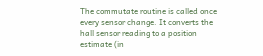The commutate routine is called once every sensor change. It converts the hall sensor reading to a position estimate (in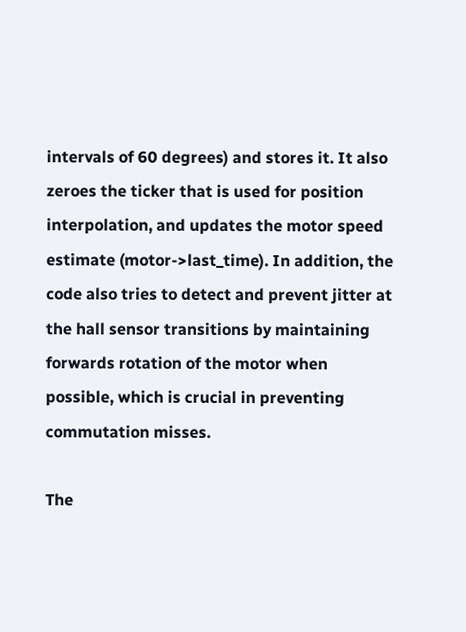intervals of 60 degrees) and stores it. It also zeroes the ticker that is used for position interpolation, and updates the motor speed estimate (motor->last_time). In addition, the code also tries to detect and prevent jitter at the hall sensor transitions by maintaining forwards rotation of the motor when possible, which is crucial in preventing commutation misses.

The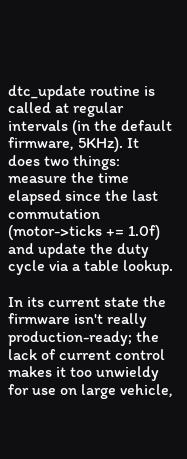dtc_update routine is called at regular intervals (in the default firmware, 5KHz). It does two things: measure the time elapsed since the last commutation (motor->ticks += 1.0f) and update the duty cycle via a table lookup.

In its current state the firmware isn't really production-ready; the lack of current control makes it too unwieldy for use on large vehicle,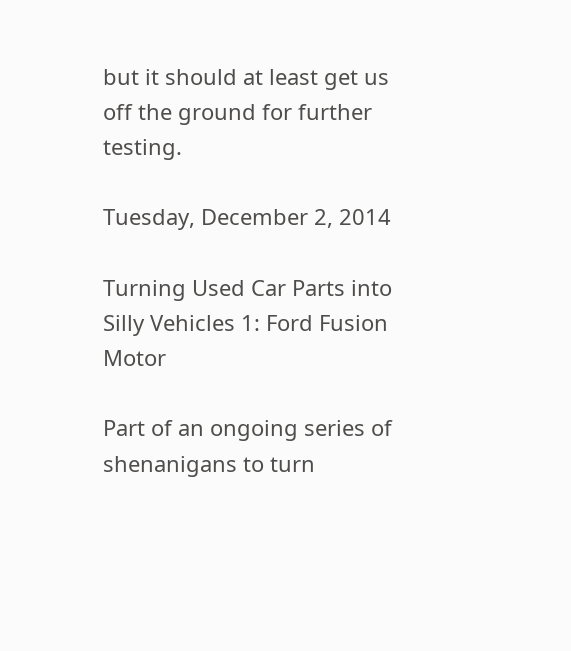but it should at least get us off the ground for further testing.

Tuesday, December 2, 2014

Turning Used Car Parts into Silly Vehicles 1: Ford Fusion Motor

Part of an ongoing series of shenanigans to turn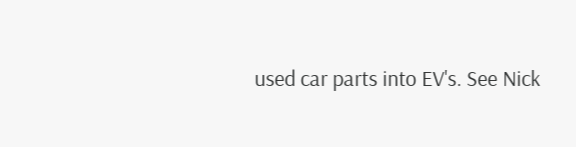used car parts into EV's. See Nick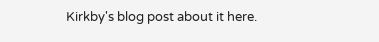Kirkby's blog post about it here.